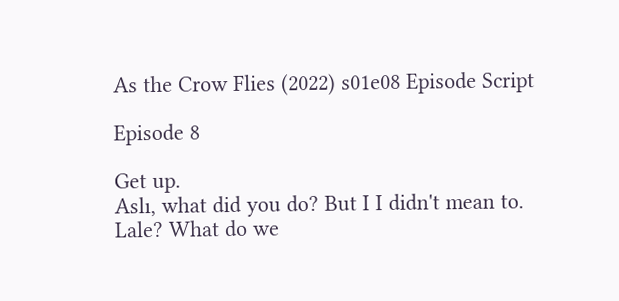As the Crow Flies (2022) s01e08 Episode Script

Episode 8

Get up.
Aslı, what did you do? But I I didn't mean to.
Lale? What do we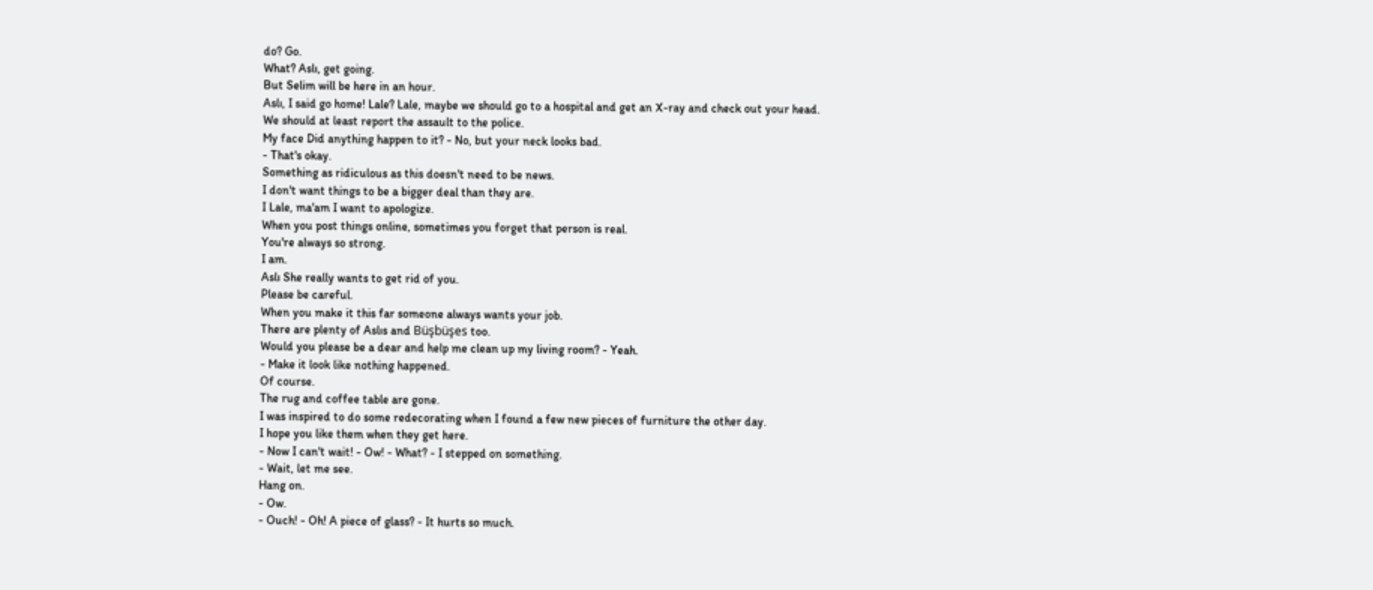do? Go.
What? Aslı, get going.
But Selim will be here in an hour.
Aslı, I said go home! Lale? Lale, maybe we should go to a hospital and get an X-ray and check out your head.
We should at least report the assault to the police.
My face Did anything happen to it? - No, but your neck looks bad.
- That's okay.
Something as ridiculous as this doesn't need to be news.
I don't want things to be a bigger deal than they are.
I Lale, ma'am I want to apologize.
When you post things online, sometimes you forget that person is real.
You're always so strong.
I am.
Aslı She really wants to get rid of you.
Please be careful.
When you make it this far someone always wants your job.
There are plenty of Aslıs and Büşbüşes too.
Would you please be a dear and help me clean up my living room? - Yeah.
- Make it look like nothing happened.
Of course.
The rug and coffee table are gone.
I was inspired to do some redecorating when I found a few new pieces of furniture the other day.
I hope you like them when they get here.
- Now I can't wait! - Ow! - What? - I stepped on something.
- Wait, let me see.
Hang on.
- Ow.
- Ouch! - Oh! A piece of glass? - It hurts so much.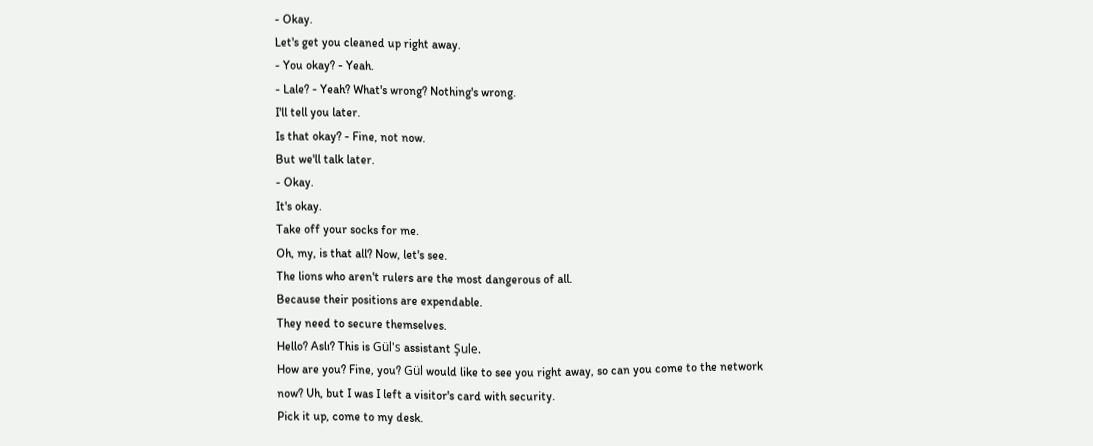- Okay.
Let's get you cleaned up right away.
- You okay? - Yeah.
- Lale? - Yeah? What's wrong? Nothing's wrong.
I'll tell you later.
Is that okay? - Fine, not now.
But we'll talk later.
- Okay.
It's okay.
Take off your socks for me.
Oh, my, is that all? Now, let's see.
The lions who aren't rulers are the most dangerous of all.
Because their positions are expendable.
They need to secure themselves.
Hello? Aslı? This is Gül's assistant Şule.
How are you? Fine, you? Gül would like to see you right away, so can you come to the network now? Uh, but I was I left a visitor's card with security.
Pick it up, come to my desk.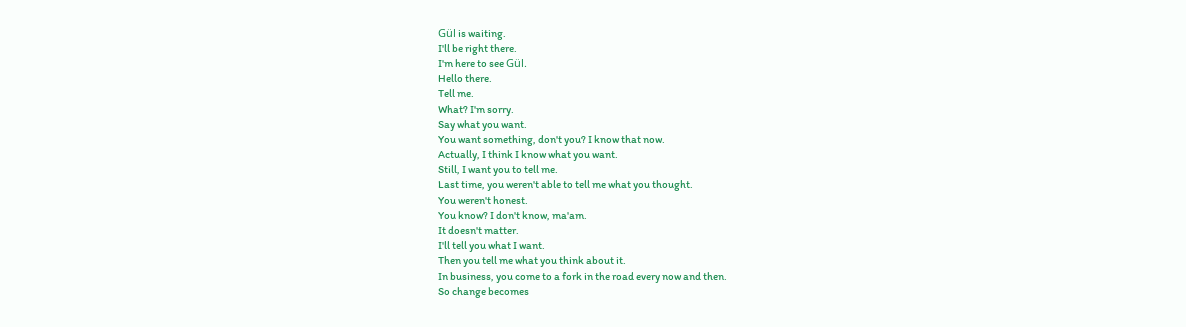Gül is waiting.
I'll be right there.
I'm here to see Gül.
Hello there.
Tell me.
What? I'm sorry.
Say what you want.
You want something, don't you? I know that now.
Actually, I think I know what you want.
Still, I want you to tell me.
Last time, you weren't able to tell me what you thought.
You weren't honest.
You know? I don't know, ma'am.
It doesn't matter.
I'll tell you what I want.
Then you tell me what you think about it.
In business, you come to a fork in the road every now and then.
So change becomes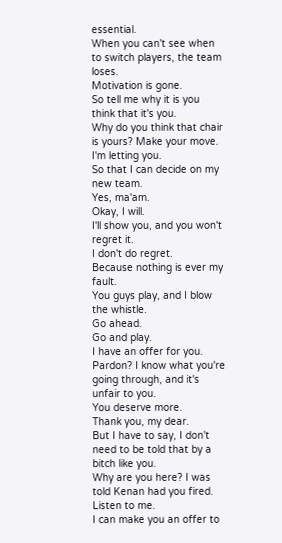essential.
When you can't see when to switch players, the team loses.
Motivation is gone.
So tell me why it is you think that it's you.
Why do you think that chair is yours? Make your move.
I'm letting you.
So that I can decide on my new team.
Yes, ma'am.
Okay, I will.
I'll show you, and you won't regret it.
I don't do regret.
Because nothing is ever my fault.
You guys play, and I blow the whistle.
Go ahead.
Go and play.
I have an offer for you.
Pardon? I know what you're going through, and it's unfair to you.
You deserve more.
Thank you, my dear.
But I have to say, I don't need to be told that by a bitch like you.
Why are you here? I was told Kenan had you fired.
Listen to me.
I can make you an offer to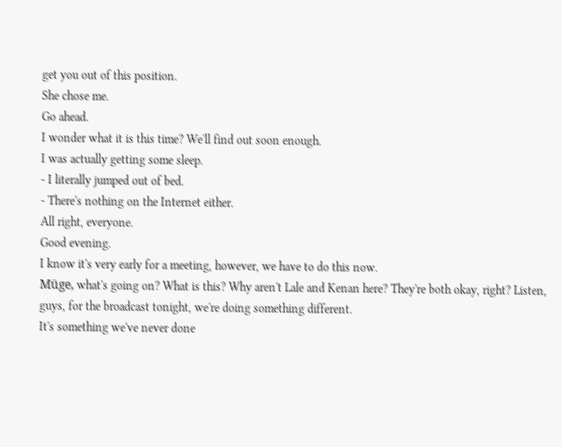get you out of this position.
She chose me.
Go ahead.
I wonder what it is this time? We'll find out soon enough.
I was actually getting some sleep.
- I literally jumped out of bed.
- There's nothing on the Internet either.
All right, everyone.
Good evening.
I know it's very early for a meeting, however, we have to do this now.
Müge, what's going on? What is this? Why aren't Lale and Kenan here? They're both okay, right? Listen, guys, for the broadcast tonight, we're doing something different.
It's something we've never done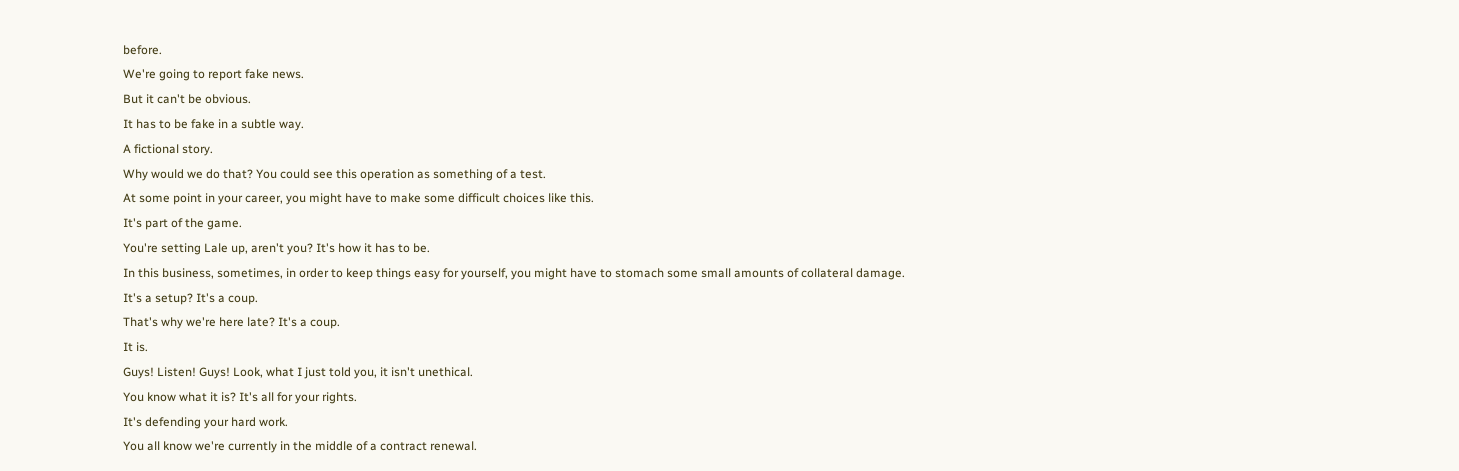before.
We're going to report fake news.
But it can't be obvious.
It has to be fake in a subtle way.
A fictional story.
Why would we do that? You could see this operation as something of a test.
At some point in your career, you might have to make some difficult choices like this.
It's part of the game.
You're setting Lale up, aren't you? It's how it has to be.
In this business, sometimes, in order to keep things easy for yourself, you might have to stomach some small amounts of collateral damage.
It's a setup? It's a coup.
That's why we're here late? It's a coup.
It is.
Guys! Listen! Guys! Look, what I just told you, it isn't unethical.
You know what it is? It's all for your rights.
It's defending your hard work.
You all know we're currently in the middle of a contract renewal.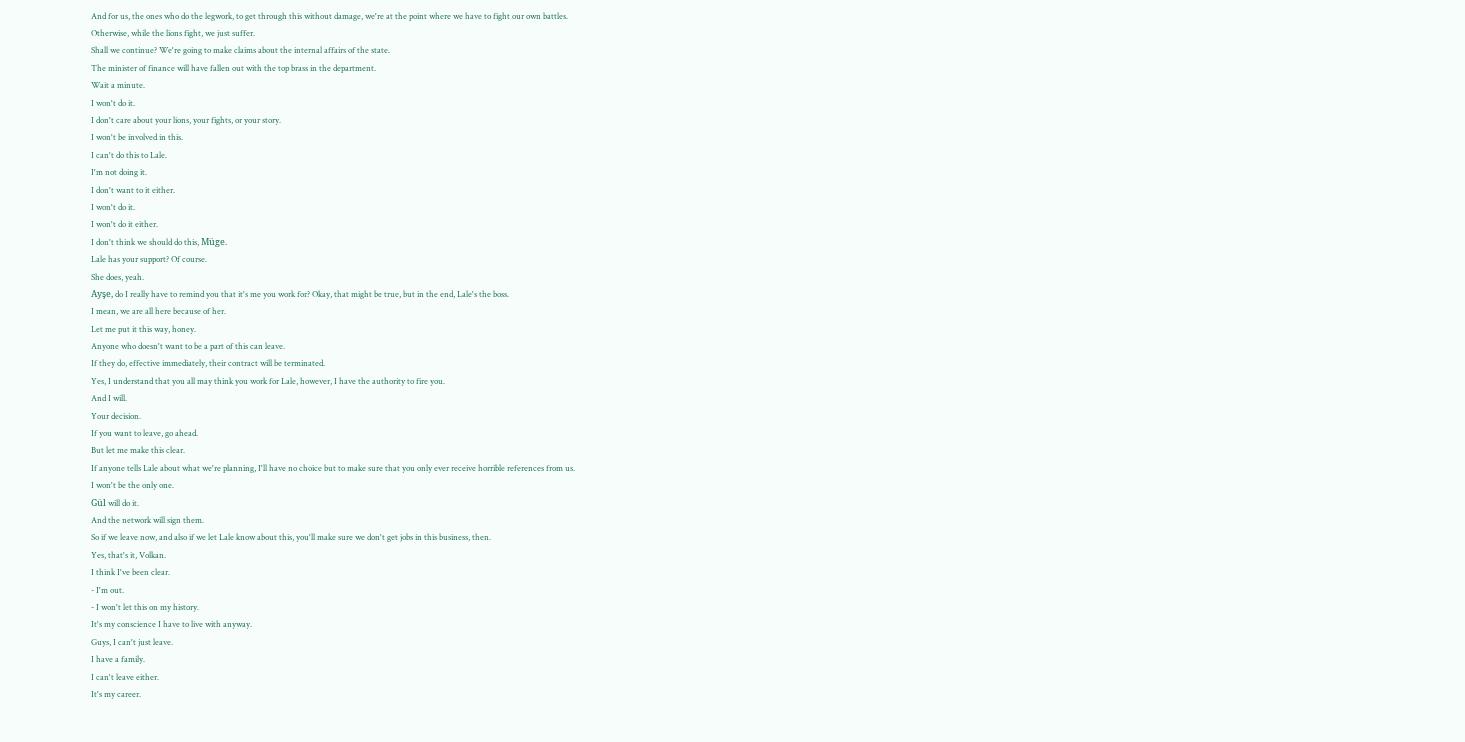And for us, the ones who do the legwork, to get through this without damage, we're at the point where we have to fight our own battles.
Otherwise, while the lions fight, we just suffer.
Shall we continue? We're going to make claims about the internal affairs of the state.
The minister of finance will have fallen out with the top brass in the department.
Wait a minute.
I won't do it.
I don't care about your lions, your fights, or your story.
I won't be involved in this.
I can't do this to Lale.
I'm not doing it.
I don't want to it either.
I won't do it.
I won't do it either.
I don't think we should do this, Müge.
Lale has your support? Of course.
She does, yeah.
Ayşe, do I really have to remind you that it's me you work for? Okay, that might be true, but in the end, Lale's the boss.
I mean, we are all here because of her.
Let me put it this way, honey.
Anyone who doesn't want to be a part of this can leave.
If they do, effective immediately, their contract will be terminated.
Yes, I understand that you all may think you work for Lale, however, I have the authority to fire you.
And I will.
Your decision.
If you want to leave, go ahead.
But let me make this clear.
If anyone tells Lale about what we're planning, I'll have no choice but to make sure that you only ever receive horrible references from us.
I won't be the only one.
Gül will do it.
And the network will sign them.
So if we leave now, and also if we let Lale know about this, you'll make sure we don't get jobs in this business, then.
Yes, that's it, Volkan.
I think I've been clear.
- I'm out.
- I won't let this on my history.
It's my conscience I have to live with anyway.
Guys, I can't just leave.
I have a family.
I can't leave either.
It's my career.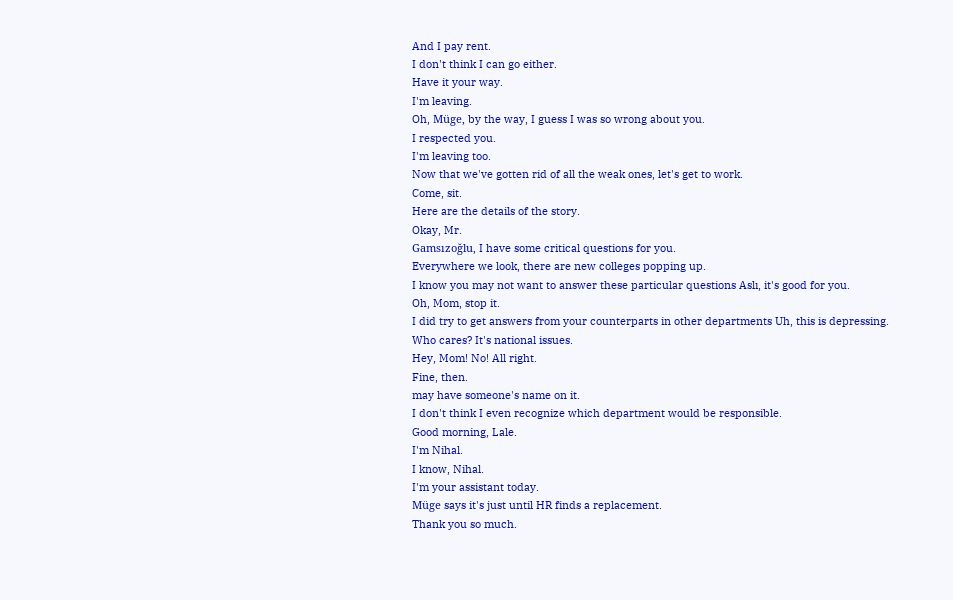And I pay rent.
I don't think I can go either.
Have it your way.
I'm leaving.
Oh, Müge, by the way, I guess I was so wrong about you.
I respected you.
I'm leaving too.
Now that we've gotten rid of all the weak ones, let's get to work.
Come, sit.
Here are the details of the story.
Okay, Mr.
Gamsızoğlu, I have some critical questions for you.
Everywhere we look, there are new colleges popping up.
I know you may not want to answer these particular questions Aslı, it's good for you.
Oh, Mom, stop it.
I did try to get answers from your counterparts in other departments Uh, this is depressing.
Who cares? It's national issues.
Hey, Mom! No! All right.
Fine, then.
may have someone's name on it.
I don't think I even recognize which department would be responsible.
Good morning, Lale.
I'm Nihal.
I know, Nihal.
I'm your assistant today.
Müge says it's just until HR finds a replacement.
Thank you so much.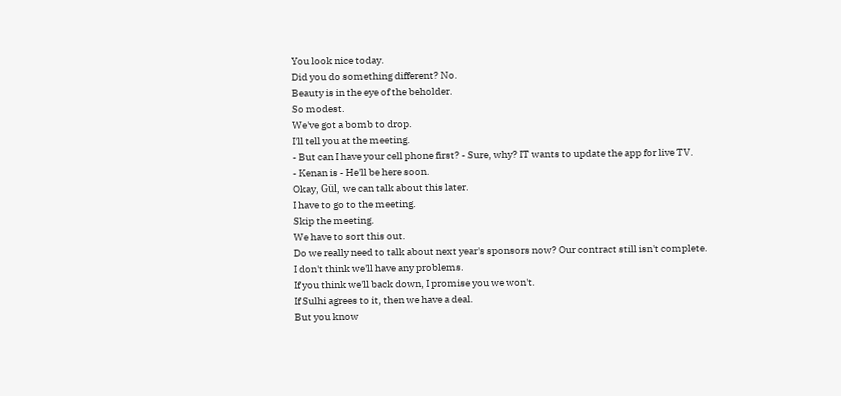You look nice today.
Did you do something different? No.
Beauty is in the eye of the beholder.
So modest.
We've got a bomb to drop.
I'll tell you at the meeting.
- But can I have your cell phone first? - Sure, why? IT wants to update the app for live TV.
- Kenan is - He'll be here soon.
Okay, Gül, we can talk about this later.
I have to go to the meeting.
Skip the meeting.
We have to sort this out.
Do we really need to talk about next year's sponsors now? Our contract still isn't complete.
I don't think we'll have any problems.
If you think we'll back down, I promise you we won't.
If Sulhi agrees to it, then we have a deal.
But you know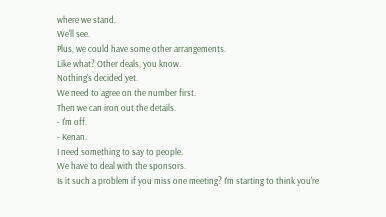where we stand.
We'll see.
Plus, we could have some other arrangements.
Like what? Other deals, you know.
Nothing's decided yet.
We need to agree on the number first.
Then we can iron out the details.
- I'm off.
- Kenan.
I need something to say to people.
We have to deal with the sponsors.
Is it such a problem if you miss one meeting? I'm starting to think you're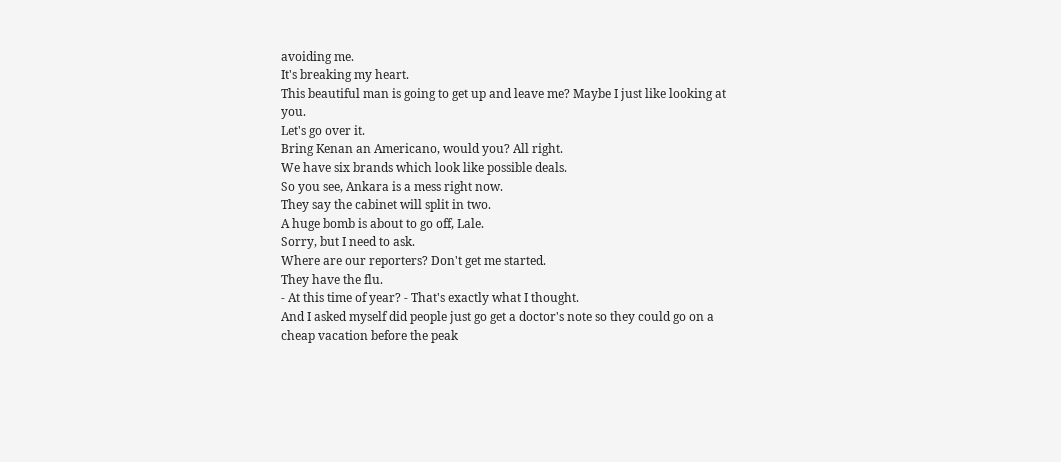avoiding me.
It's breaking my heart.
This beautiful man is going to get up and leave me? Maybe I just like looking at you.
Let's go over it.
Bring Kenan an Americano, would you? All right.
We have six brands which look like possible deals.
So you see, Ankara is a mess right now.
They say the cabinet will split in two.
A huge bomb is about to go off, Lale.
Sorry, but I need to ask.
Where are our reporters? Don't get me started.
They have the flu.
- At this time of year? - That's exactly what I thought.
And I asked myself did people just go get a doctor's note so they could go on a cheap vacation before the peak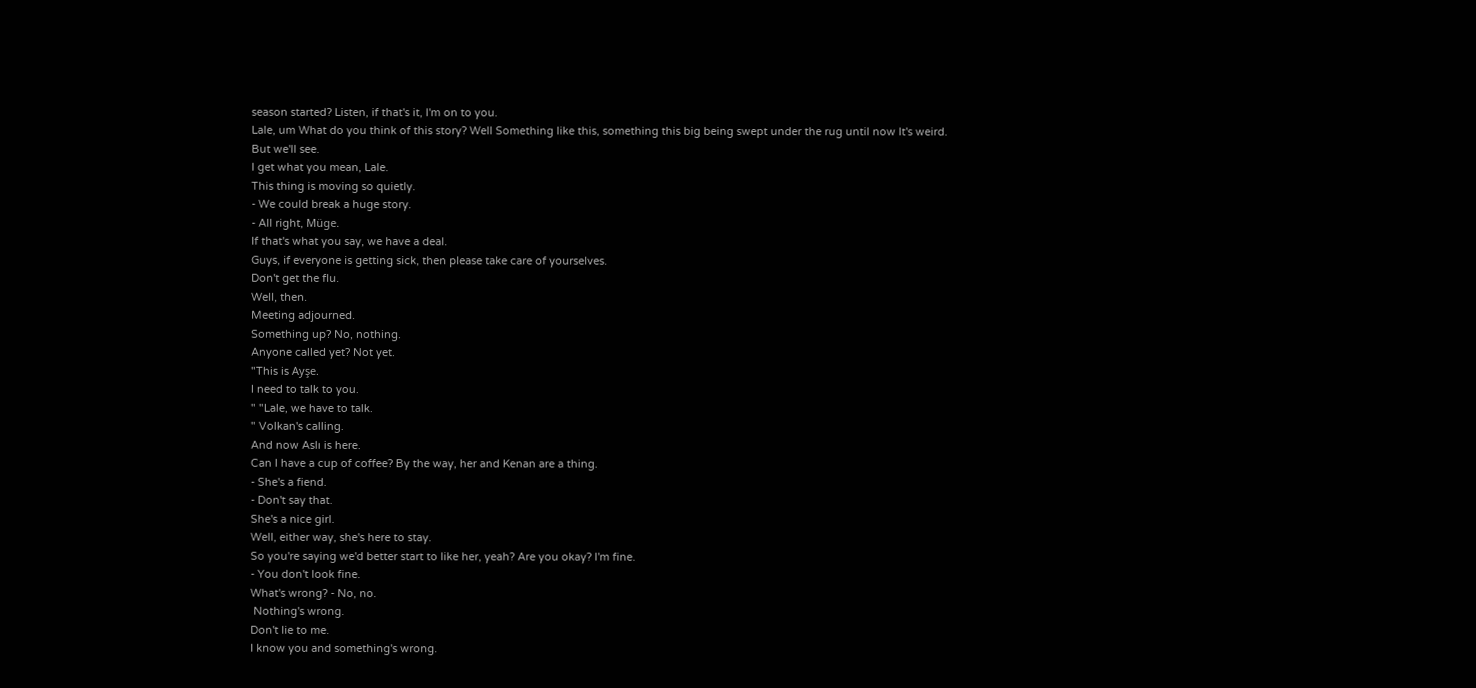season started? Listen, if that's it, I'm on to you.
Lale, um What do you think of this story? Well Something like this, something this big being swept under the rug until now It's weird.
But we'll see.
I get what you mean, Lale.
This thing is moving so quietly.
- We could break a huge story.
- All right, Müge.
If that's what you say, we have a deal.
Guys, if everyone is getting sick, then please take care of yourselves.
Don't get the flu.
Well, then.
Meeting adjourned.
Something up? No, nothing.
Anyone called yet? Not yet.
"This is Ayşe.
I need to talk to you.
" "Lale, we have to talk.
" Volkan's calling.
And now Aslı is here.
Can I have a cup of coffee? By the way, her and Kenan are a thing.
- She's a fiend.
- Don't say that.
She's a nice girl.
Well, either way, she's here to stay.
So you're saying we'd better start to like her, yeah? Are you okay? I'm fine.
- You don't look fine.
What's wrong? - No, no.
 Nothing's wrong.
Don't lie to me.
I know you and something's wrong.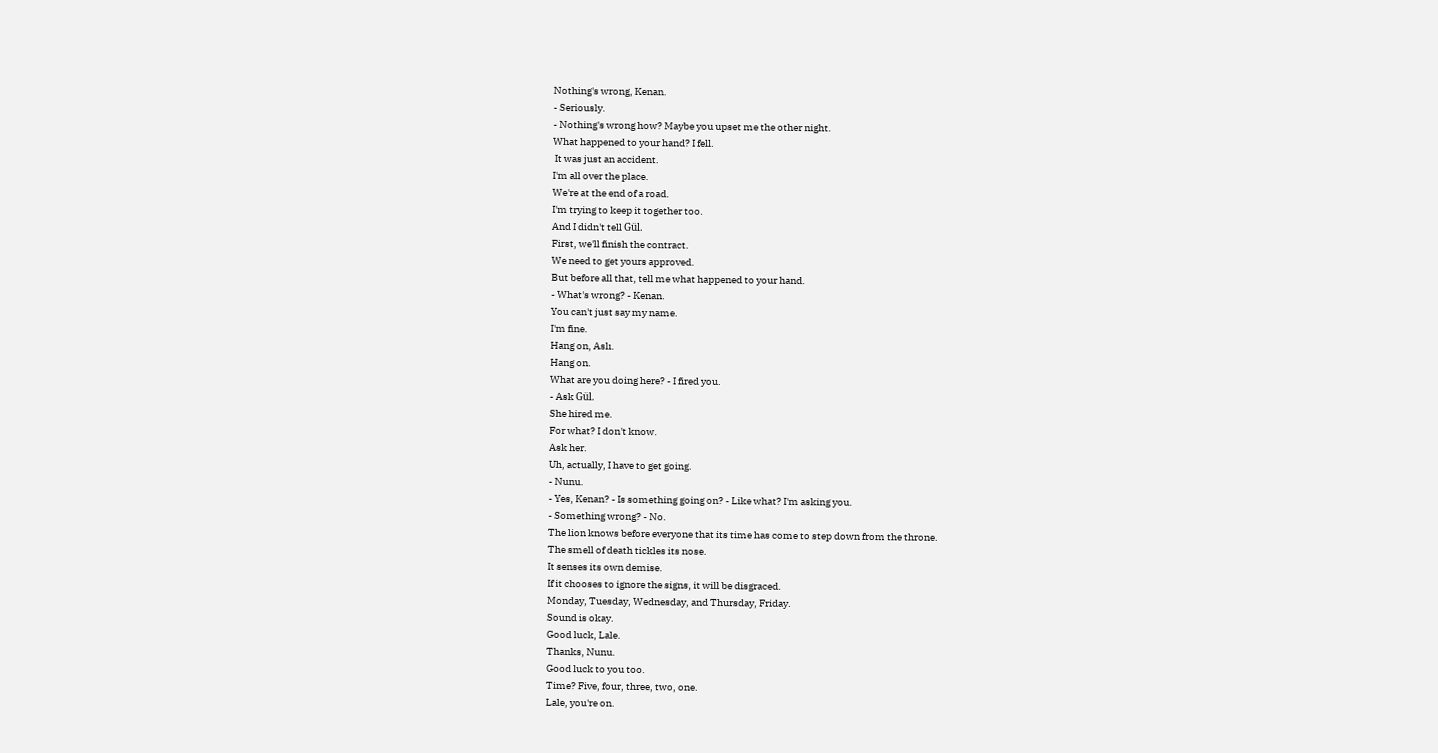Nothing's wrong, Kenan.
- Seriously.
- Nothing's wrong how? Maybe you upset me the other night.
What happened to your hand? I fell.
 It was just an accident.
I'm all over the place.
We're at the end of a road.
I'm trying to keep it together too.
And I didn't tell Gül.
First, we'll finish the contract.
We need to get yours approved.
But before all that, tell me what happened to your hand.
- What's wrong? - Kenan.
You can't just say my name.
I'm fine.
Hang on, Aslı.
Hang on.
What are you doing here? - I fired you.
- Ask Gül.
She hired me.
For what? I don't know.
Ask her.
Uh, actually, I have to get going.
- Nunu.
- Yes, Kenan? - Is something going on? - Like what? I'm asking you.
- Something wrong? - No.
The lion knows before everyone that its time has come to step down from the throne.
The smell of death tickles its nose.
It senses its own demise.
If it chooses to ignore the signs, it will be disgraced.
Monday, Tuesday, Wednesday, and Thursday, Friday.
Sound is okay.
Good luck, Lale.
Thanks, Nunu.
Good luck to you too.
Time? Five, four, three, two, one.
Lale, you're on.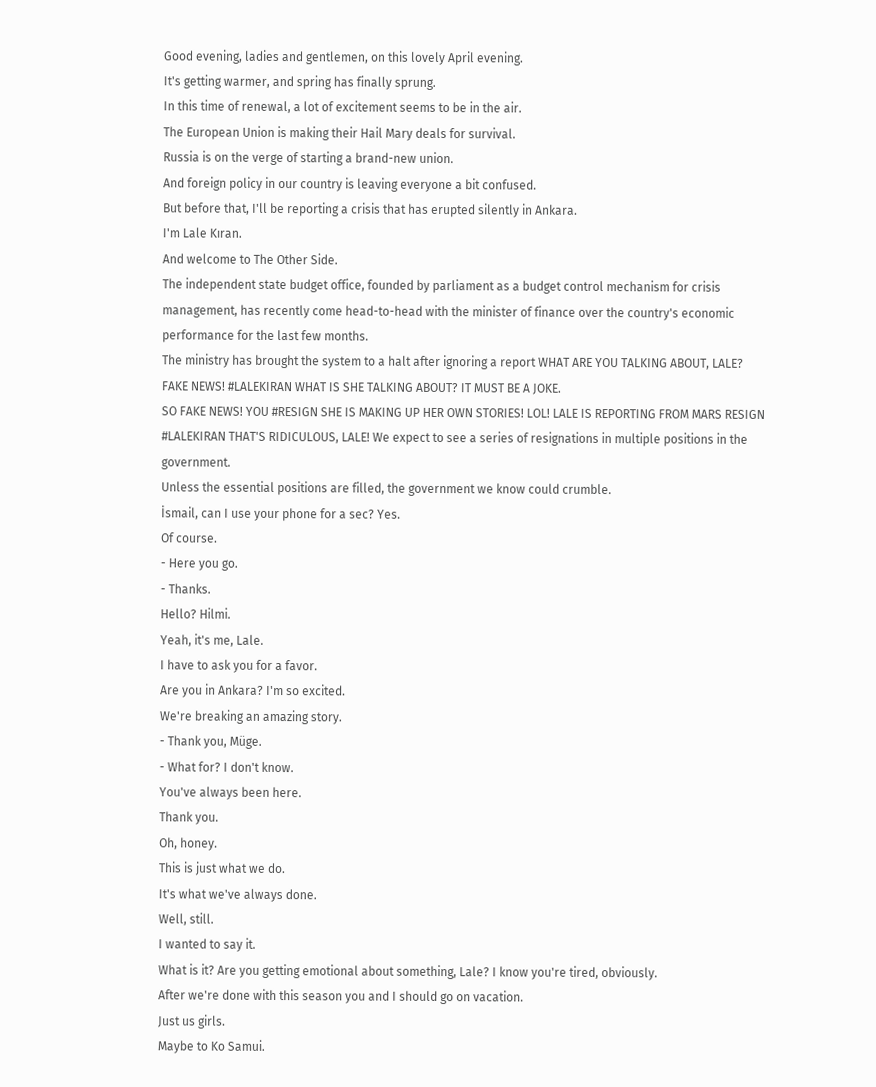Good evening, ladies and gentlemen, on this lovely April evening.
It's getting warmer, and spring has finally sprung.
In this time of renewal, a lot of excitement seems to be in the air.
The European Union is making their Hail Mary deals for survival.
Russia is on the verge of starting a brand-new union.
And foreign policy in our country is leaving everyone a bit confused.
But before that, I'll be reporting a crisis that has erupted silently in Ankara.
I'm Lale Kıran.
And welcome to The Other Side.
The independent state budget office, founded by parliament as a budget control mechanism for crisis management, has recently come head-to-head with the minister of finance over the country's economic performance for the last few months.
The ministry has brought the system to a halt after ignoring a report WHAT ARE YOU TALKING ABOUT, LALE? FAKE NEWS! #LALEKIRAN WHAT IS SHE TALKING ABOUT? IT MUST BE A JOKE.
SO FAKE NEWS! YOU #RESIGN SHE IS MAKING UP HER OWN STORIES! LOL! LALE IS REPORTING FROM MARS RESIGN #LALEKIRAN THAT'S RIDICULOUS, LALE! We expect to see a series of resignations in multiple positions in the government.
Unless the essential positions are filled, the government we know could crumble.
İsmail, can I use your phone for a sec? Yes.
Of course.
- Here you go.
- Thanks.
Hello? Hilmi.
Yeah, it's me, Lale.
I have to ask you for a favor.
Are you in Ankara? I'm so excited.
We're breaking an amazing story.
- Thank you, Müge.
- What for? I don't know.
You've always been here.
Thank you.
Oh, honey.
This is just what we do.
It's what we've always done.
Well, still.
I wanted to say it.
What is it? Are you getting emotional about something, Lale? I know you're tired, obviously.
After we're done with this season you and I should go on vacation.
Just us girls.
Maybe to Ko Samui.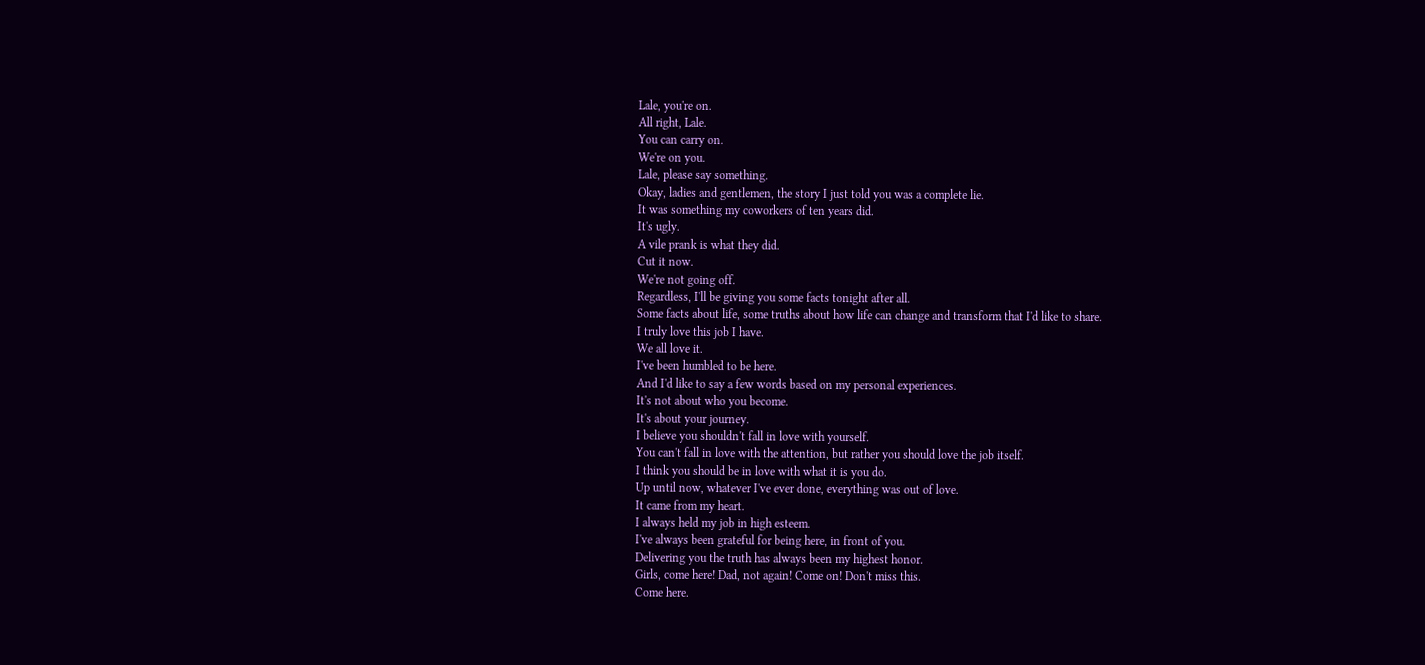Lale, you're on.
All right, Lale.
You can carry on.
We're on you.
Lale, please say something.
Okay, ladies and gentlemen, the story I just told you was a complete lie.
It was something my coworkers of ten years did.
It's ugly.
A vile prank is what they did.
Cut it now.
We're not going off.
Regardless, I'll be giving you some facts tonight after all.
Some facts about life, some truths about how life can change and transform that I'd like to share.
I truly love this job I have.
We all love it.
I've been humbled to be here.
And I'd like to say a few words based on my personal experiences.
It's not about who you become.
It's about your journey.
I believe you shouldn't fall in love with yourself.
You can't fall in love with the attention, but rather you should love the job itself.
I think you should be in love with what it is you do.
Up until now, whatever I've ever done, everything was out of love.
It came from my heart.
I always held my job in high esteem.
I've always been grateful for being here, in front of you.
Delivering you the truth has always been my highest honor.
Girls, come here! Dad, not again! Come on! Don't miss this.
Come here.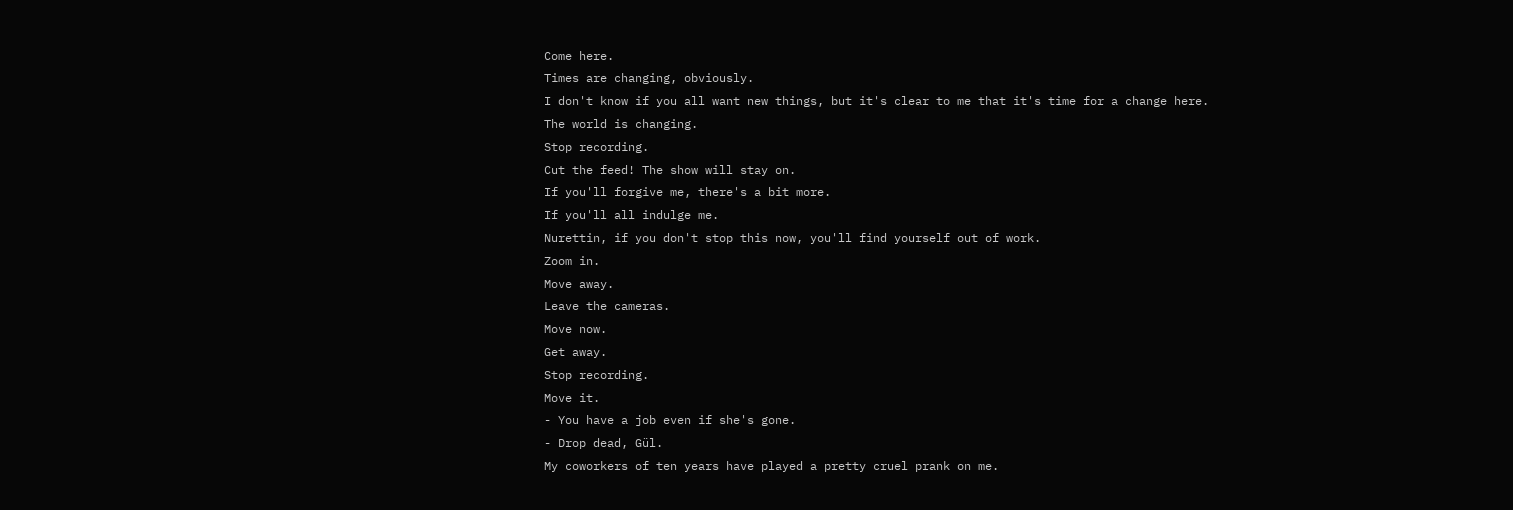Come here.
Times are changing, obviously.
I don't know if you all want new things, but it's clear to me that it's time for a change here.
The world is changing.
Stop recording.
Cut the feed! The show will stay on.
If you'll forgive me, there's a bit more.
If you'll all indulge me.
Nurettin, if you don't stop this now, you'll find yourself out of work.
Zoom in.
Move away.
Leave the cameras.
Move now.
Get away.
Stop recording.
Move it.
- You have a job even if she's gone.
- Drop dead, Gül.
My coworkers of ten years have played a pretty cruel prank on me.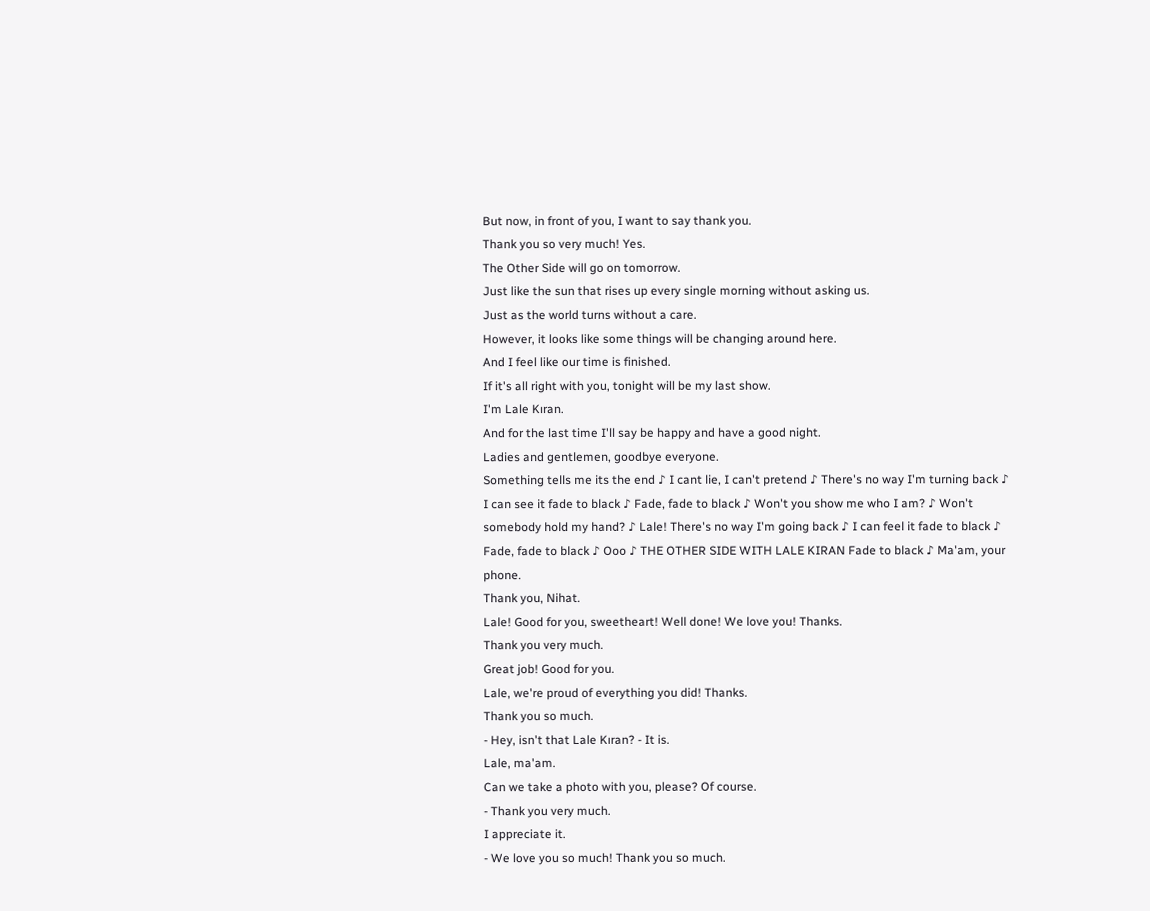But now, in front of you, I want to say thank you.
Thank you so very much! Yes.
The Other Side will go on tomorrow.
Just like the sun that rises up every single morning without asking us.
Just as the world turns without a care.
However, it looks like some things will be changing around here.
And I feel like our time is finished.
If it's all right with you, tonight will be my last show.
I'm Lale Kıran.
And for the last time I'll say be happy and have a good night.
Ladies and gentlemen, goodbye everyone.
Something tells me its the end ♪ I cant lie, I can't pretend ♪ There's no way I'm turning back ♪ I can see it fade to black ♪ Fade, fade to black ♪ Won't you show me who I am? ♪ Won't somebody hold my hand? ♪ Lale! There's no way I'm going back ♪ I can feel it fade to black ♪ Fade, fade to black ♪ Ooo ♪ THE OTHER SIDE WITH LALE KIRAN Fade to black ♪ Ma'am, your phone.
Thank you, Nihat.
Lale! Good for you, sweetheart! Well done! We love you! Thanks.
Thank you very much.
Great job! Good for you.
Lale, we're proud of everything you did! Thanks.
Thank you so much.
- Hey, isn't that Lale Kıran? - It is.
Lale, ma'am.
Can we take a photo with you, please? Of course.
- Thank you very much.
I appreciate it.
- We love you so much! Thank you so much.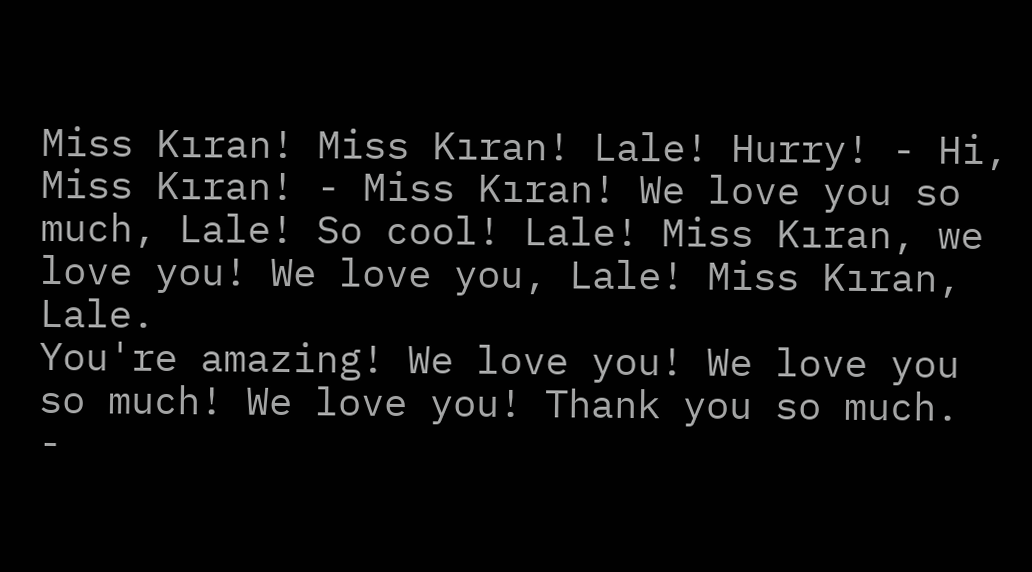Miss Kıran! Miss Kıran! Lale! Hurry! - Hi, Miss Kıran! - Miss Kıran! We love you so much, Lale! So cool! Lale! Miss Kıran, we love you! We love you, Lale! Miss Kıran, Lale.
You're amazing! We love you! We love you so much! We love you! Thank you so much.
-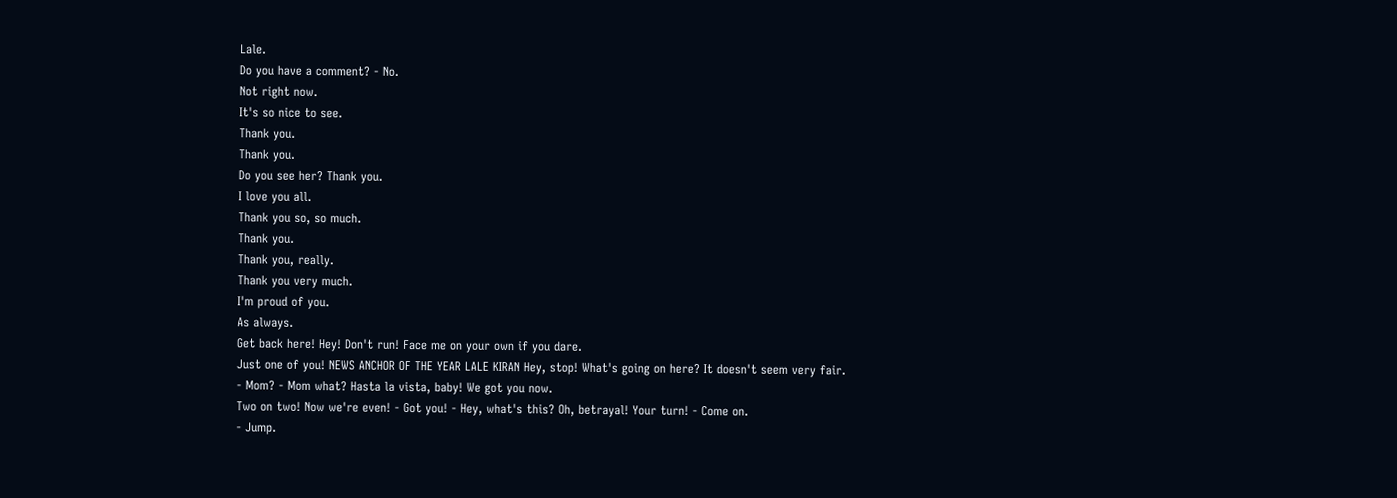Lale.
Do you have a comment? - No.
Not right now.
It's so nice to see.
Thank you.
Thank you.
Do you see her? Thank you.
I love you all.
Thank you so, so much.
Thank you.
Thank you, really.
Thank you very much.
I'm proud of you.
As always.
Get back here! Hey! Don't run! Face me on your own if you dare.
Just one of you! NEWS ANCHOR OF THE YEAR LALE KIRAN Hey, stop! What's going on here? It doesn't seem very fair.
- Mom? - Mom what? Hasta la vista, baby! We got you now.
Two on two! Now we're even! - Got you! - Hey, what's this? Oh, betrayal! Your turn! - Come on.
- Jump.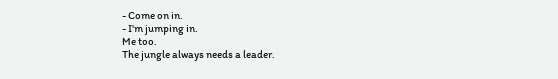- Come on in.
- I'm jumping in.
Me too.
The jungle always needs a leader.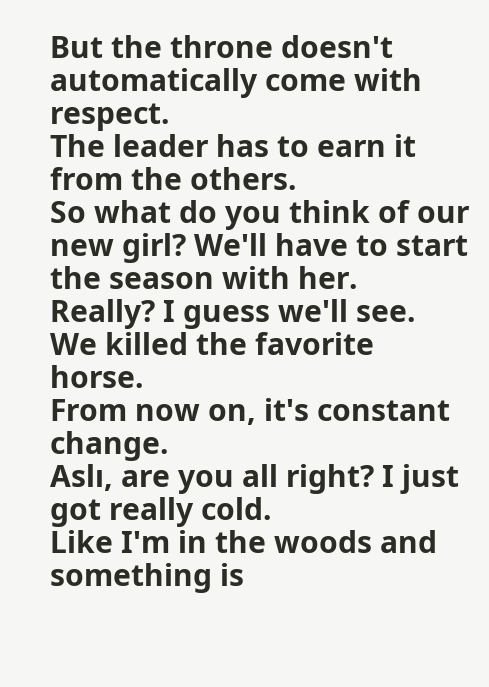But the throne doesn't automatically come with respect.
The leader has to earn it from the others.
So what do you think of our new girl? We'll have to start the season with her.
Really? I guess we'll see.
We killed the favorite horse.
From now on, it's constant change.
Aslı, are you all right? I just got really cold.
Like I'm in the woods and something is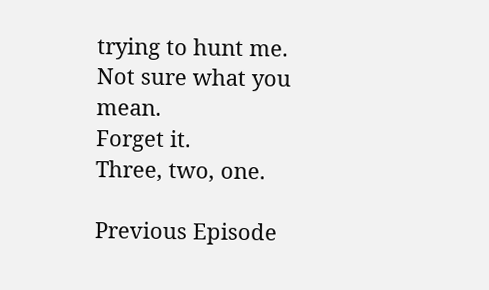trying to hunt me.
Not sure what you mean.
Forget it.
Three, two, one.

Previous Episode